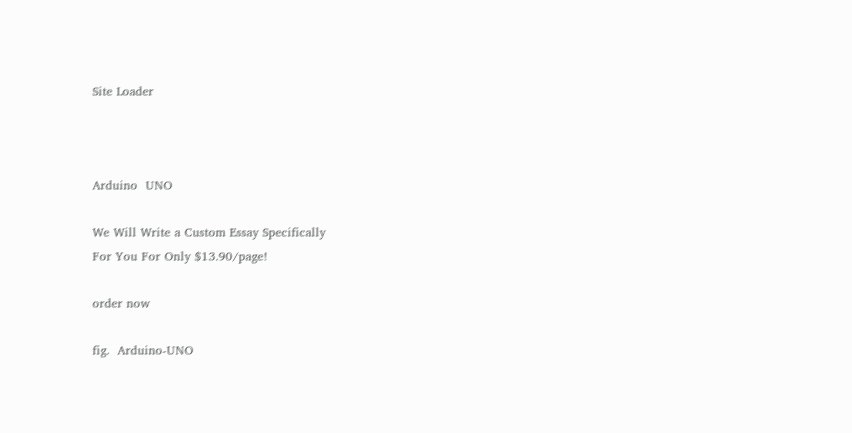Site Loader



Arduino  UNO

We Will Write a Custom Essay Specifically
For You For Only $13.90/page!

order now

fig.  Arduino-UNO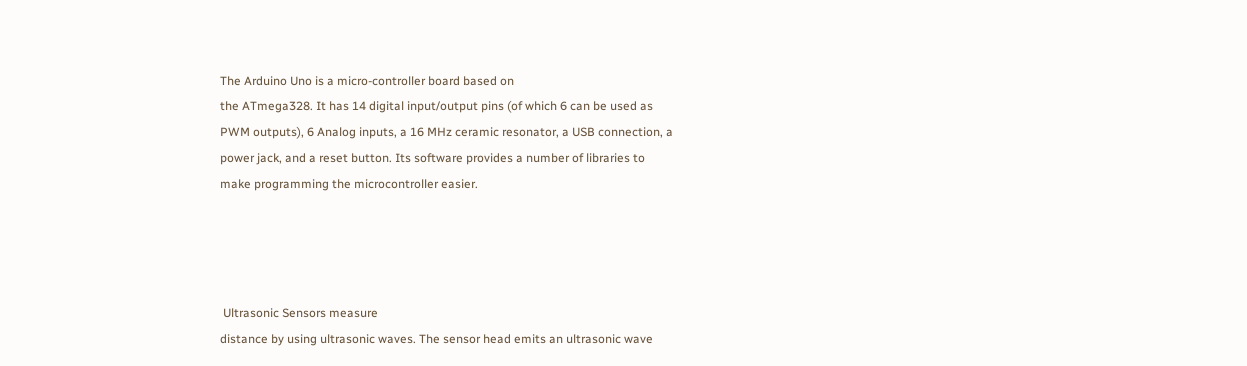The Arduino Uno is a micro-controller board based on
the ATmega328. It has 14 digital input/output pins (of which 6 can be used as
PWM outputs), 6 Analog inputs, a 16 MHz ceramic resonator, a USB connection, a
power jack, and a reset button. Its software provides a number of libraries to
make programming the microcontroller easier.




 Ultrasonic Sensors measure
distance by using ultrasonic waves. The sensor head emits an ultrasonic wave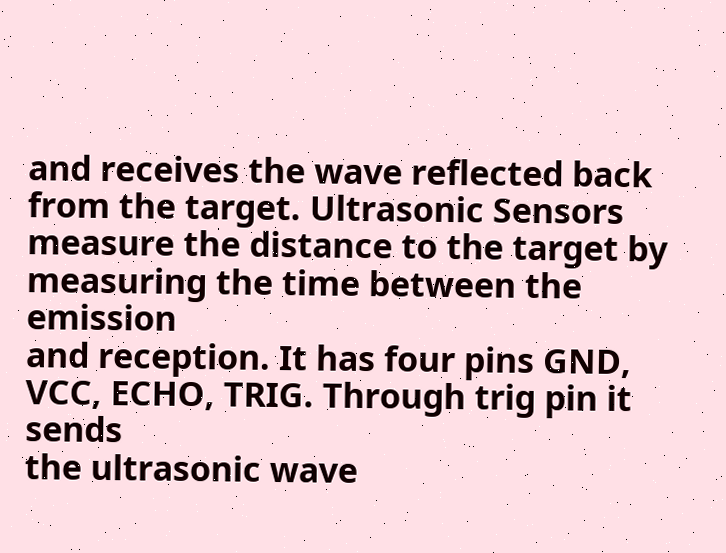and receives the wave reflected back from the target. Ultrasonic Sensors
measure the distance to the target by measuring the time between the emission
and reception. It has four pins GND, VCC, ECHO, TRIG. Through trig pin it sends
the ultrasonic wave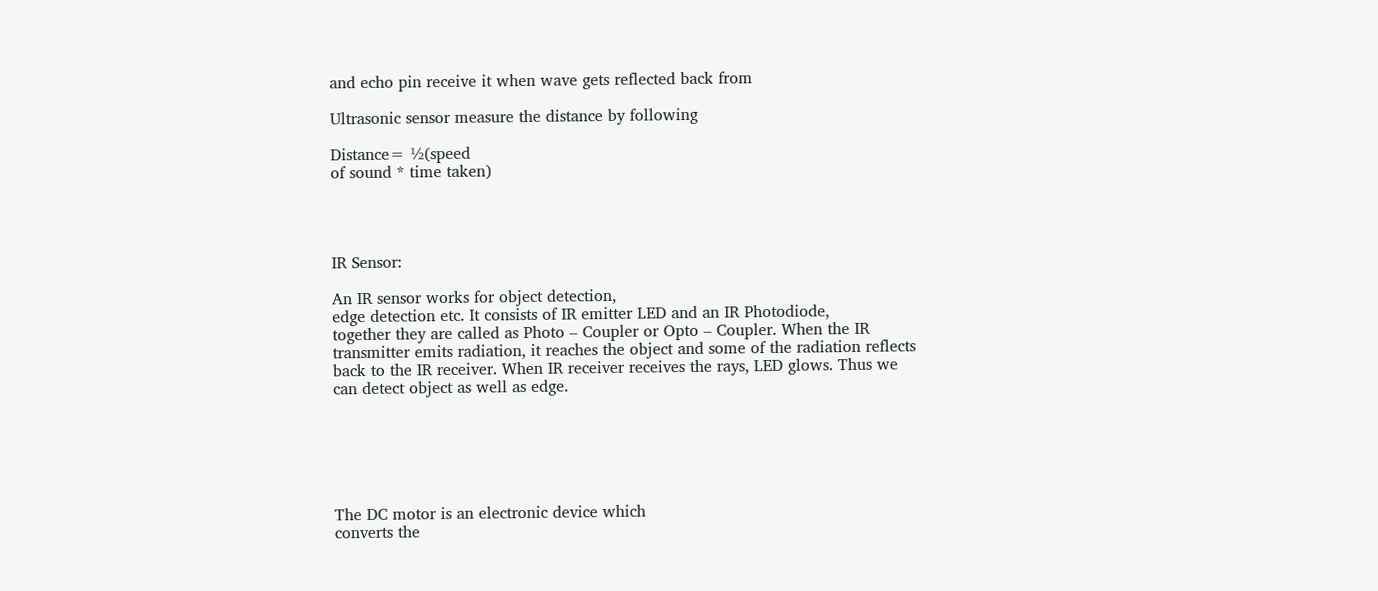and echo pin receive it when wave gets reflected back from

Ultrasonic sensor measure the distance by following

Distance= ½(speed
of sound * time taken)




IR Sensor:

An IR sensor works for object detection,
edge detection etc. It consists of IR emitter LED and an IR Photodiode,
together they are called as Photo – Coupler or Opto – Coupler. When the IR
transmitter emits radiation, it reaches the object and some of the radiation reflects
back to the IR receiver. When IR receiver receives the rays, LED glows. Thus we
can detect object as well as edge.






The DC motor is an electronic device which
converts the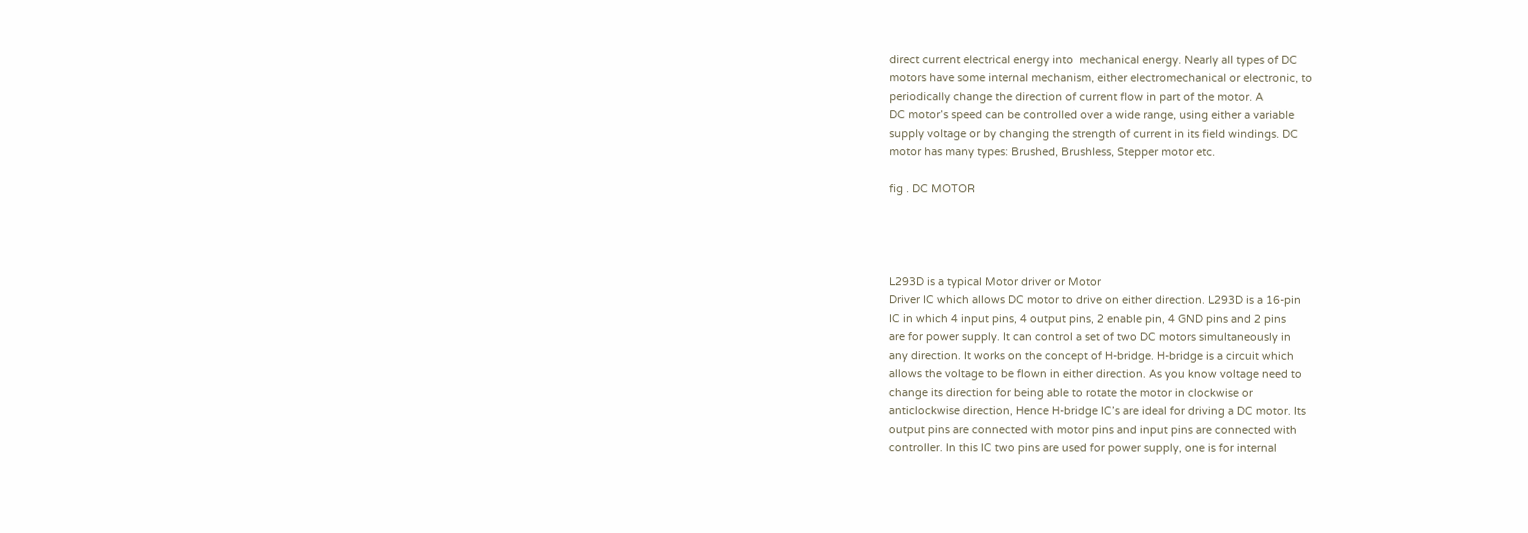direct current electrical energy into  mechanical energy. Nearly all types of DC
motors have some internal mechanism, either electromechanical or electronic, to
periodically change the direction of current flow in part of the motor. A
DC motor’s speed can be controlled over a wide range, using either a variable
supply voltage or by changing the strength of current in its field windings. DC
motor has many types: Brushed, Brushless, Stepper motor etc.

fig . DC MOTOR




L293D is a typical Motor driver or Motor
Driver IC which allows DC motor to drive on either direction. L293D is a 16-pin
IC in which 4 input pins, 4 output pins, 2 enable pin, 4 GND pins and 2 pins
are for power supply. It can control a set of two DC motors simultaneously in
any direction. It works on the concept of H-bridge. H-bridge is a circuit which
allows the voltage to be flown in either direction. As you know voltage need to
change its direction for being able to rotate the motor in clockwise or
anticlockwise direction, Hence H-bridge IC’s are ideal for driving a DC motor. Its
output pins are connected with motor pins and input pins are connected with
controller. In this IC two pins are used for power supply, one is for internal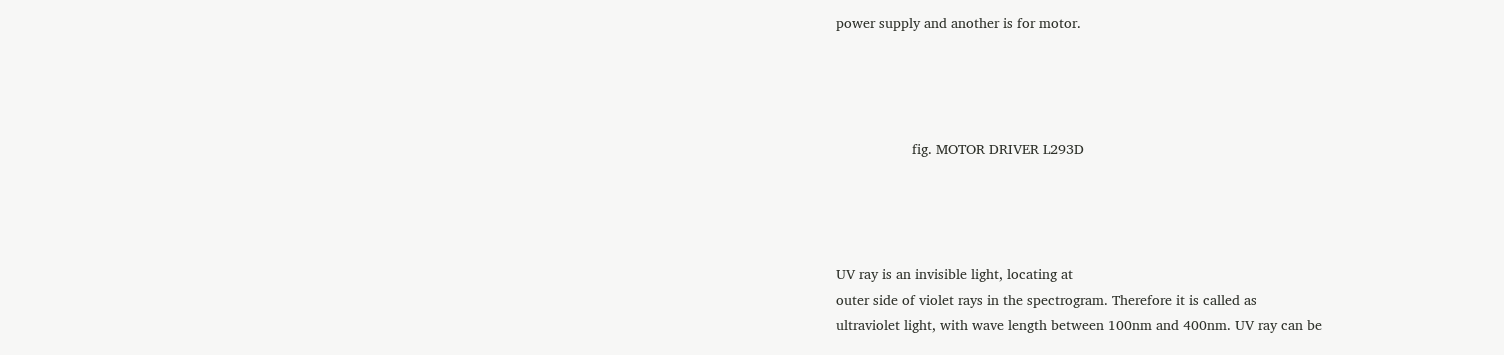power supply and another is for motor.




                   fig. MOTOR DRIVER L293D




UV ray is an invisible light, locating at
outer side of violet rays in the spectrogram. Therefore it is called as
ultraviolet light, with wave length between 100nm and 400nm. UV ray can be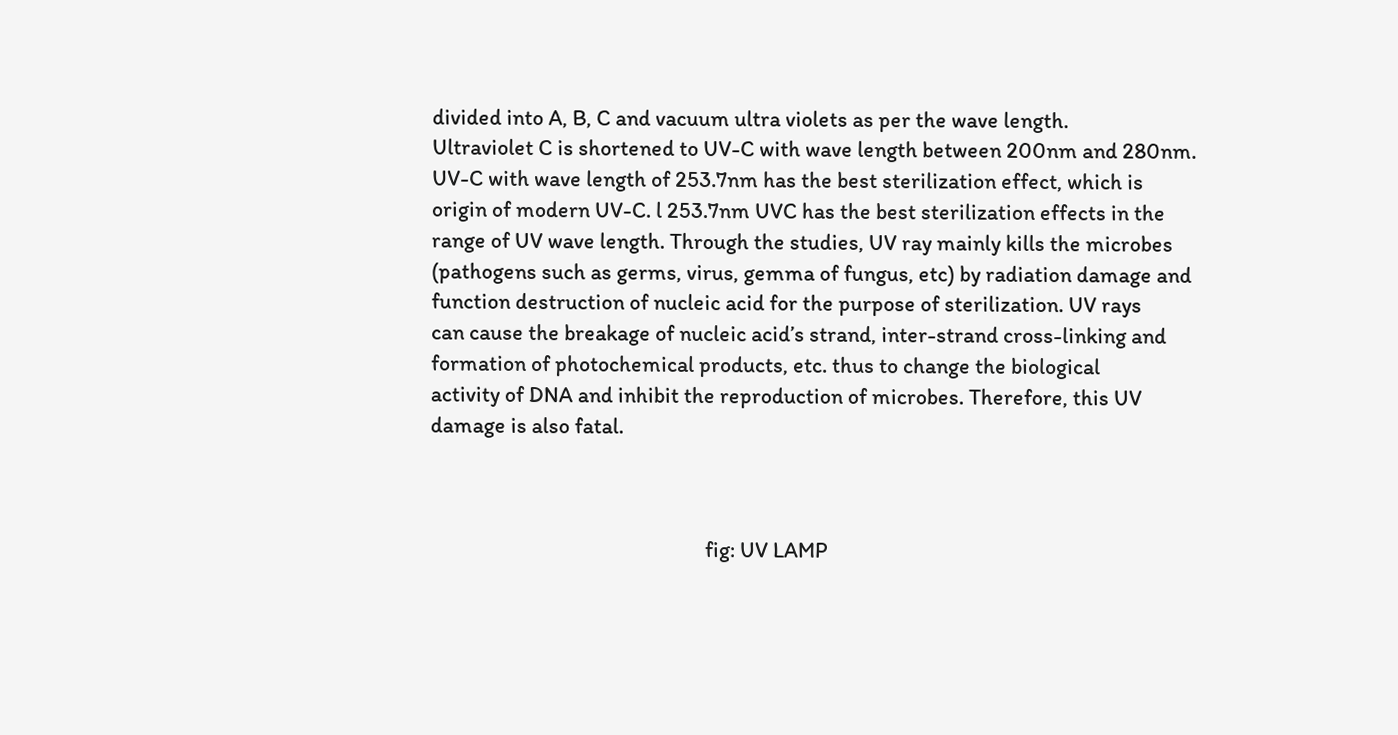divided into A, B, C and vacuum ultra violets as per the wave length.
Ultraviolet C is shortened to UV-C with wave length between 200nm and 280nm.
UV-C with wave length of 253.7nm has the best sterilization effect, which is
origin of modern UV-C. l 253.7nm UVC has the best sterilization effects in the
range of UV wave length. Through the studies, UV ray mainly kills the microbes
(pathogens such as germs, virus, gemma of fungus, etc) by radiation damage and
function destruction of nucleic acid for the purpose of sterilization. UV rays
can cause the breakage of nucleic acid’s strand, inter-strand cross-linking and
formation of photochemical products, etc. thus to change the biological
activity of DNA and inhibit the reproduction of microbes. Therefore, this UV
damage is also fatal.



                                                       fig: UV LAMP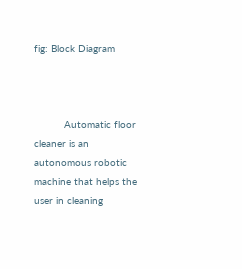fig: Block Diagram



          Automatic floor cleaner is an autonomous robotic machine that helps the
user in cleaning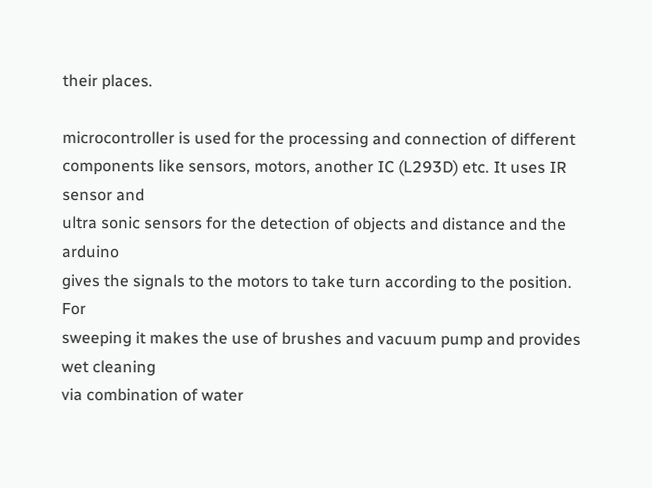their places.

microcontroller is used for the processing and connection of different
components like sensors, motors, another IC (L293D) etc. It uses IR sensor and
ultra sonic sensors for the detection of objects and distance and the arduino
gives the signals to the motors to take turn according to the position. For
sweeping it makes the use of brushes and vacuum pump and provides wet cleaning
via combination of water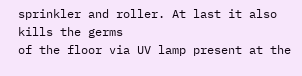sprinkler and roller. At last it also kills the germs
of the floor via UV lamp present at the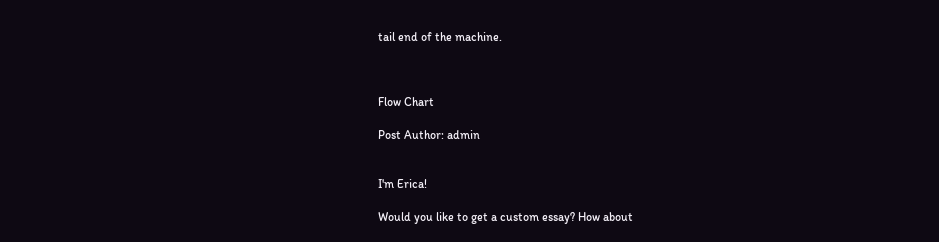tail end of the machine.



Flow Chart

Post Author: admin


I'm Erica!

Would you like to get a custom essay? How about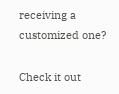receiving a customized one?

Check it out